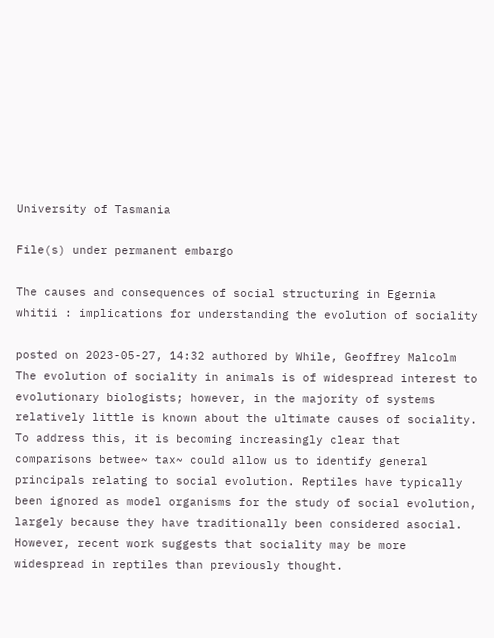University of Tasmania

File(s) under permanent embargo

The causes and consequences of social structuring in Egernia whitii : implications for understanding the evolution of sociality

posted on 2023-05-27, 14:32 authored by While, Geoffrey Malcolm
The evolution of sociality in animals is of widespread interest to evolutionary biologists; however, in the majority of systems relatively little is known about the ultimate causes of sociality. To address this, it is becoming increasingly clear that comparisons betwee~ tax~ could allow us to identify general principals relating to social evolution. Reptiles have typically been ignored as model organisms for the study of social evolution, largely because they have traditionally been considered asocial. However, recent work suggests that sociality may be more widespread in reptiles than previously thought.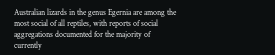Australian lizards in the genus Egernia are among the most social of all reptiles, with reports of social aggregations documented for the majority of currently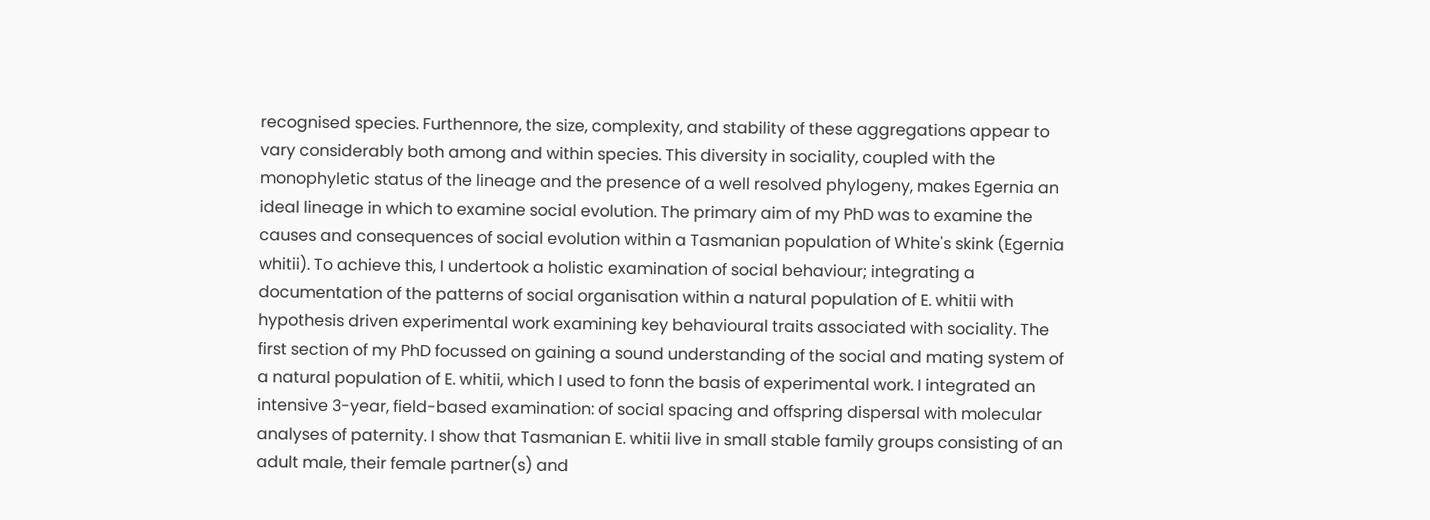recognised species. Furthennore, the size, complexity, and stability of these aggregations appear to vary considerably both among and within species. This diversity in sociality, coupled with the monophyletic status of the lineage and the presence of a well resolved phylogeny, makes Egernia an ideal lineage in which to examine social evolution. The primary aim of my PhD was to examine the causes and consequences of social evolution within a Tasmanian population of White's skink (Egernia whitii). To achieve this, I undertook a holistic examination of social behaviour; integrating a documentation of the patterns of social organisation within a natural population of E. whitii with hypothesis driven experimental work examining key behavioural traits associated with sociality. The first section of my PhD focussed on gaining a sound understanding of the social and mating system of a natural population of E. whitii, which I used to fonn the basis of experimental work. I integrated an intensive 3-year, field-based examination: of social spacing and offspring dispersal with molecular analyses of paternity. I show that Tasmanian E. whitii live in small stable family groups consisting of an adult male, their female partner(s) and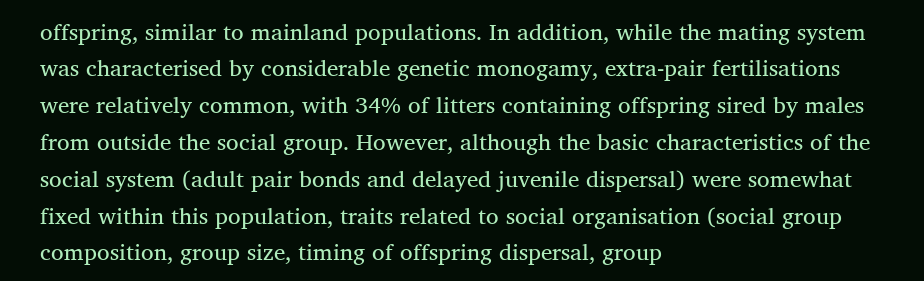offspring, similar to mainland populations. In addition, while the mating system was characterised by considerable genetic monogamy, extra-pair fertilisations were relatively common, with 34% of litters containing offspring sired by males from outside the social group. However, although the basic characteristics of the social system (adult pair bonds and delayed juvenile dispersal) were somewhat fixed within this population, traits related to social organisation (social group composition, group size, timing of offspring dispersal, group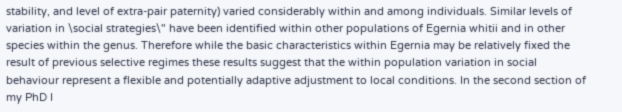stability, and level of extra-pair paternity) varied considerably within and among individuals. Similar levels of variation in \social strategies\" have been identified within other populations of Egernia whitii and in other species within the genus. Therefore while the basic characteristics within Egernia may be relatively fixed the result of previous selective regimes these results suggest that the within population variation in social behaviour represent a flexible and potentially adaptive adjustment to local conditions. In the second section of my PhD I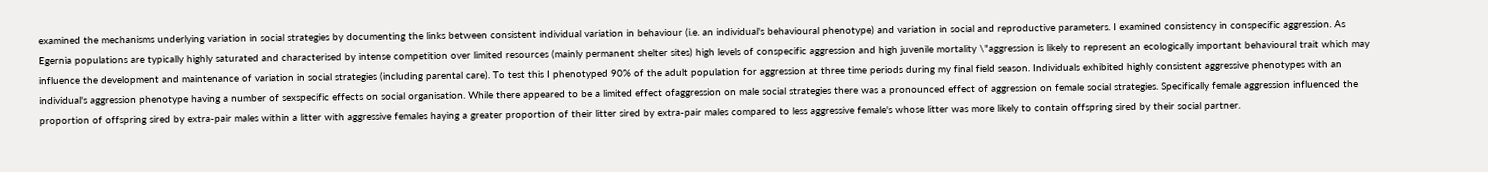examined the mechanisms underlying variation in social strategies by documenting the links between consistent individual variation in behaviour (i.e. an individual's behavioural phenotype) and variation in social and reproductive parameters. I examined consistency in conspecific aggression. As Egernia populations are typically highly saturated and characterised by intense competition over limited resources (mainly permanent shelter sites) high levels of conspecific aggression and high juvenile mortality \"aggression is likely to represent an ecologically important behavioural trait which may influence the development and maintenance of variation in social strategies (including parental care). To test this I phenotyped 90% of the adult population for aggression at three time periods during my final field season. Individuals exhibited highly consistent aggressive phenotypes with an individual's aggression phenotype having a number of sexspecific effects on social organisation. While there appeared to be a limited effect ofaggression on male social strategies there was a pronounced effect of aggression on female social strategies. Specifically female aggression influenced the proportion of offspring sired by extra-pair males within a litter with aggressive females haying a greater proportion of their litter sired by extra-pair males compared to less aggressive female's whose litter was more likely to contain offspring sired by their social partner.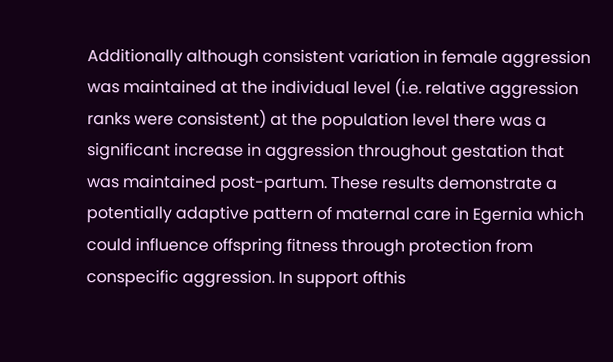Additionally although consistent variation in female aggression was maintained at the individual level (i.e. relative aggression ranks were consistent) at the population level there was a significant increase in aggression throughout gestation that was maintained post-partum. These results demonstrate a potentially adaptive pattern of maternal care in Egernia which could influence offspring fitness through protection from conspecific aggression. In support ofthis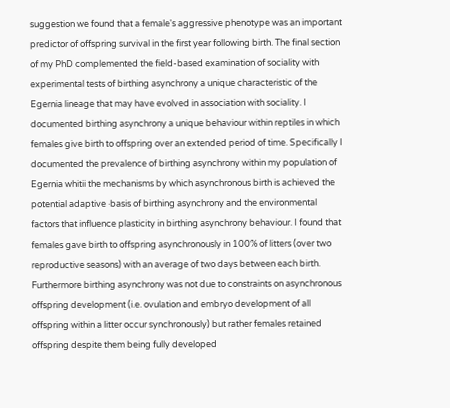suggestion we found that a female's aggressive phenotype was an important predictor of offspring survival in the first year following birth. The final section of my PhD complemented the field-based examination of sociality with experimental tests of birthing asynchrony a unique characteristic of the Egernia lineage that may have evolved in association with sociality. I documented birthing asynchrony a unique behaviour within reptiles in which females give birth to offspring over an extended period of time. Specifically I documented the prevalence of birthing asynchrony within my population of Egernia whitii the mechanisms by which asynchronous birth is achieved the potential adaptive ·basis of birthing asynchrony and the environmental factors that influence plasticity in birthing asynchrony behaviour. I found that females gave birth to offspring asynchronously in 100% of litters (over two reproductive seasons) with an average of two days between each birth. Furthermore birthing asynchrony was not due to constraints on asynchronous offspring development (i.e. ovulation and embryo development of all offspring within a litter occur synchronously) but rather females retained offspring despite them being fully developed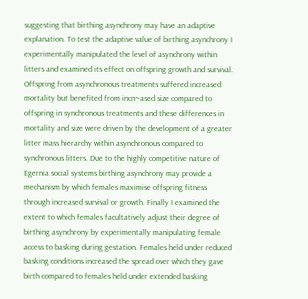suggesting that birthing asynchrony may have an adaptive explanation. To test the adaptive value of birthing asynchrony I experimentally manipulated the level of asynchrony within litters and examined its effect on offspring growth and survival. Offspring from asynchronous treatments suffered increased mortality but benefited from incn~ased size compared to offspring in synchronous treatments and these differences in mortality and size were driven by the development of a greater litter mass hierarchy within asynchronous compared to synchronous litters. Due to the highly competitive nature of Egernia social systems birthing asynchrony may provide a mechanism by which females maximise offspring fitness through increased survival or growth. Finally I examined the extent to which females facultatively adjust their degree of birthing asynchrony by experimentally manipulating female access to basking during gestation. Females held under reduced basking conditions increased the spread over which they gave birth compared to females held under extended basking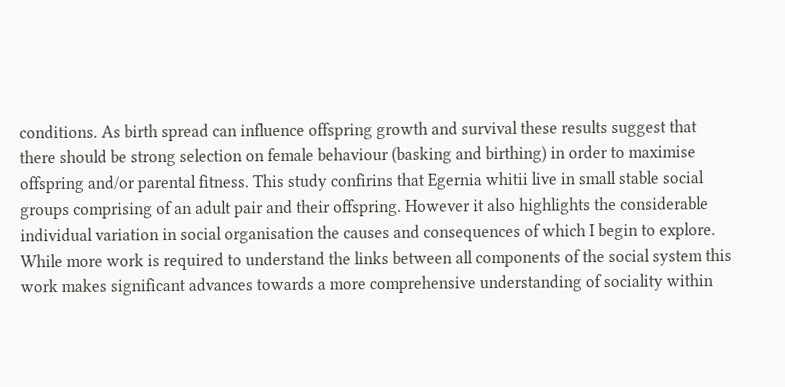conditions. As birth spread can influence offspring growth and survival these results suggest that there should be strong selection on female behaviour (basking and birthing) in order to maximise offspring and/or parental fitness. This study confirins that Egernia whitii live in small stable social groups comprising of an adult pair and their offspring. However it also highlights the considerable individual variation in social organisation the causes and consequences of which I begin to explore. While more work is required to understand the links between all components of the social system this work makes significant advances towards a more comprehensive understanding of sociality within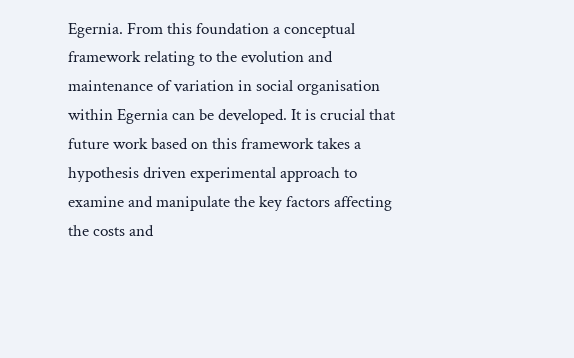Egernia. From this foundation a conceptual framework relating to the evolution and maintenance of variation in social organisation within Egernia can be developed. It is crucial that future work based on this framework takes a hypothesis driven experimental approach to examine and manipulate the key factors affecting the costs and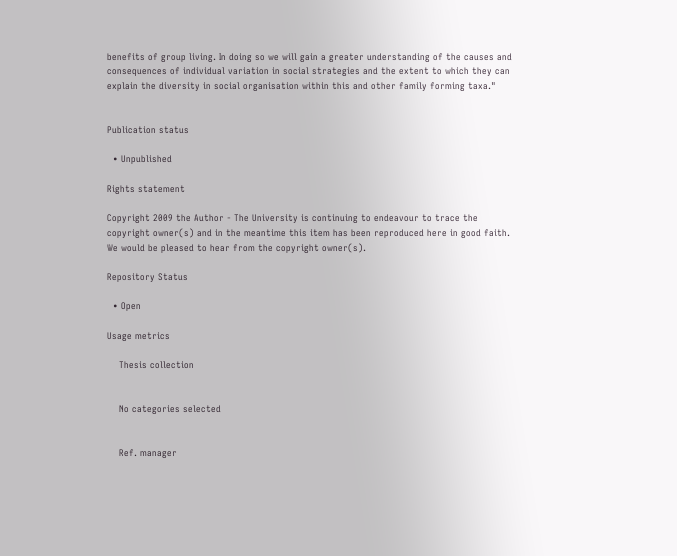benefits of group living. In doing so we will gain a greater understanding of the causes and consequences of individual variation in social strategies and the extent to which they can explain the diversity in social organisation within this and other family forming taxa."


Publication status

  • Unpublished

Rights statement

Copyright 2009 the Author - The University is continuing to endeavour to trace the copyright owner(s) and in the meantime this item has been reproduced here in good faith. We would be pleased to hear from the copyright owner(s).

Repository Status

  • Open

Usage metrics

    Thesis collection


    No categories selected


    Ref. manager